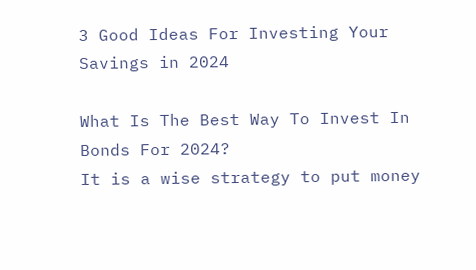3 Good Ideas For Investing Your Savings in 2024

What Is The Best Way To Invest In Bonds For 2024?
It is a wise strategy to put money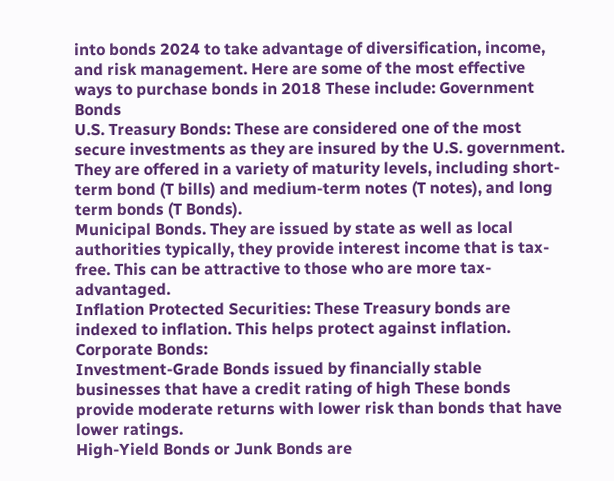into bonds 2024 to take advantage of diversification, income, and risk management. Here are some of the most effective ways to purchase bonds in 2018 These include: Government Bonds
U.S. Treasury Bonds: These are considered one of the most secure investments as they are insured by the U.S. government. They are offered in a variety of maturity levels, including short-term bond (T bills) and medium-term notes (T notes), and long term bonds (T Bonds).
Municipal Bonds. They are issued by state as well as local authorities typically, they provide interest income that is tax-free. This can be attractive to those who are more tax-advantaged.
Inflation Protected Securities: These Treasury bonds are indexed to inflation. This helps protect against inflation.
Corporate Bonds:
Investment-Grade Bonds issued by financially stable businesses that have a credit rating of high These bonds provide moderate returns with lower risk than bonds that have lower ratings.
High-Yield Bonds or Junk Bonds are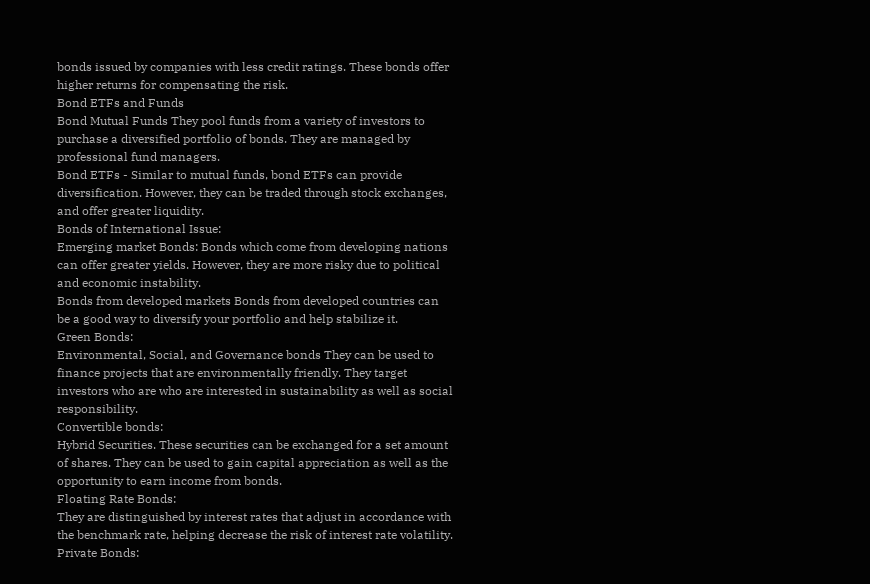bonds issued by companies with less credit ratings. These bonds offer higher returns for compensating the risk.
Bond ETFs and Funds
Bond Mutual Funds They pool funds from a variety of investors to purchase a diversified portfolio of bonds. They are managed by professional fund managers.
Bond ETFs - Similar to mutual funds, bond ETFs can provide diversification. However, they can be traded through stock exchanges, and offer greater liquidity.
Bonds of International Issue:
Emerging market Bonds: Bonds which come from developing nations can offer greater yields. However, they are more risky due to political and economic instability.
Bonds from developed markets Bonds from developed countries can be a good way to diversify your portfolio and help stabilize it.
Green Bonds:
Environmental, Social, and Governance bonds They can be used to finance projects that are environmentally friendly. They target investors who are who are interested in sustainability as well as social responsibility.
Convertible bonds:
Hybrid Securities. These securities can be exchanged for a set amount of shares. They can be used to gain capital appreciation as well as the opportunity to earn income from bonds.
Floating Rate Bonds:
They are distinguished by interest rates that adjust in accordance with the benchmark rate, helping decrease the risk of interest rate volatility.
Private Bonds: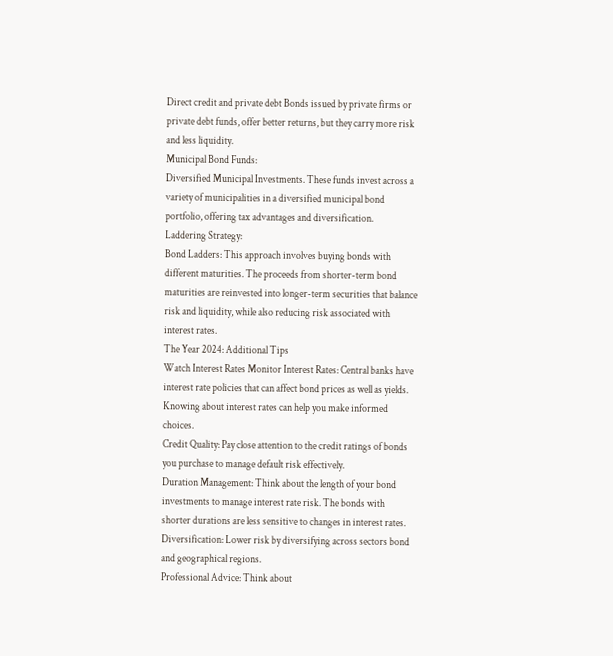Direct credit and private debt Bonds issued by private firms or private debt funds, offer better returns, but they carry more risk and less liquidity.
Municipal Bond Funds:
Diversified Municipal Investments. These funds invest across a variety of municipalities in a diversified municipal bond portfolio, offering tax advantages and diversification.
Laddering Strategy:
Bond Ladders: This approach involves buying bonds with different maturities. The proceeds from shorter-term bond maturities are reinvested into longer-term securities that balance risk and liquidity, while also reducing risk associated with interest rates.
The Year 2024: Additional Tips
Watch Interest Rates Monitor Interest Rates: Central banks have interest rate policies that can affect bond prices as well as yields. Knowing about interest rates can help you make informed choices.
Credit Quality: Pay close attention to the credit ratings of bonds you purchase to manage default risk effectively.
Duration Management: Think about the length of your bond investments to manage interest rate risk. The bonds with shorter durations are less sensitive to changes in interest rates.
Diversification: Lower risk by diversifying across sectors bond and geographical regions.
Professional Advice: Think about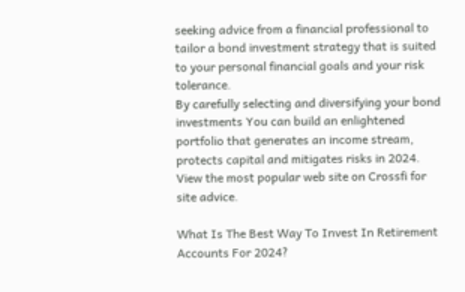seeking advice from a financial professional to tailor a bond investment strategy that is suited to your personal financial goals and your risk tolerance.
By carefully selecting and diversifying your bond investments You can build an enlightened portfolio that generates an income stream, protects capital and mitigates risks in 2024. View the most popular web site on Crossfi for site advice.

What Is The Best Way To Invest In Retirement Accounts For 2024?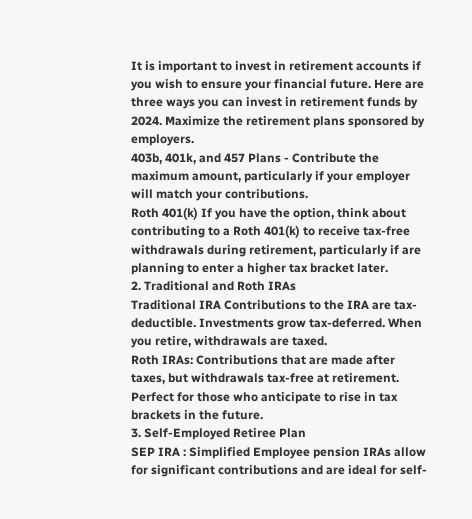It is important to invest in retirement accounts if you wish to ensure your financial future. Here are three ways you can invest in retirement funds by 2024. Maximize the retirement plans sponsored by employers.
403b, 401k, and 457 Plans - Contribute the maximum amount, particularly if your employer will match your contributions.
Roth 401(k) If you have the option, think about contributing to a Roth 401(k) to receive tax-free withdrawals during retirement, particularly if are planning to enter a higher tax bracket later.
2. Traditional and Roth IRAs
Traditional IRA Contributions to the IRA are tax-deductible. Investments grow tax-deferred. When you retire, withdrawals are taxed.
Roth IRAs: Contributions that are made after taxes, but withdrawals tax-free at retirement. Perfect for those who anticipate to rise in tax brackets in the future.
3. Self-Employed Retiree Plan
SEP IRA : Simplified Employee pension IRAs allow for significant contributions and are ideal for self-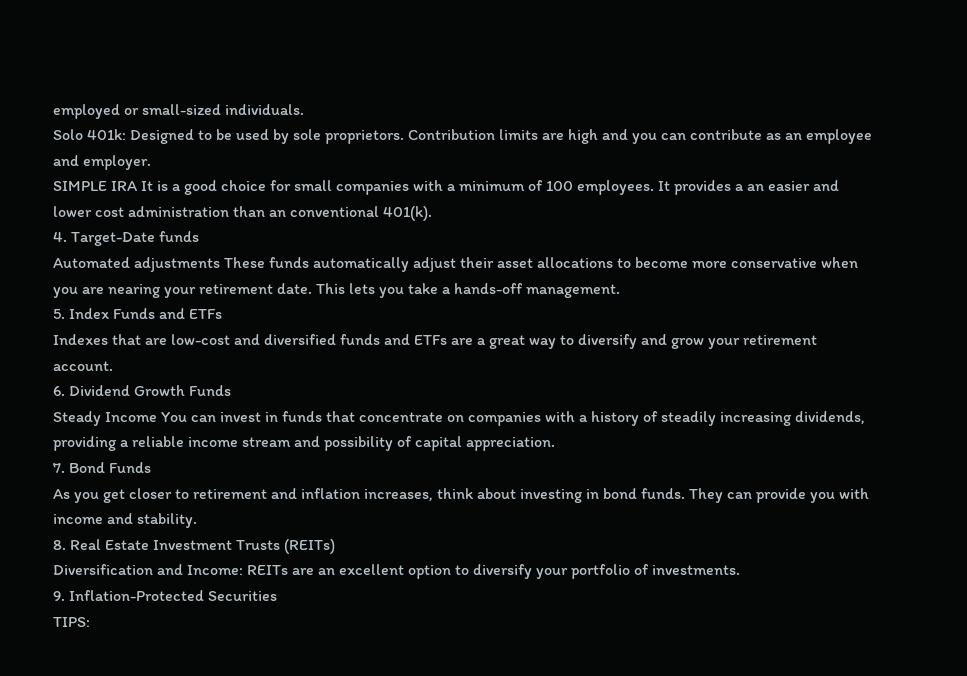employed or small-sized individuals.
Solo 401k: Designed to be used by sole proprietors. Contribution limits are high and you can contribute as an employee and employer.
SIMPLE IRA It is a good choice for small companies with a minimum of 100 employees. It provides a an easier and lower cost administration than an conventional 401(k).
4. Target-Date funds
Automated adjustments These funds automatically adjust their asset allocations to become more conservative when you are nearing your retirement date. This lets you take a hands-off management.
5. Index Funds and ETFs
Indexes that are low-cost and diversified funds and ETFs are a great way to diversify and grow your retirement account.
6. Dividend Growth Funds
Steady Income You can invest in funds that concentrate on companies with a history of steadily increasing dividends, providing a reliable income stream and possibility of capital appreciation.
7. Bond Funds
As you get closer to retirement and inflation increases, think about investing in bond funds. They can provide you with income and stability.
8. Real Estate Investment Trusts (REITs)
Diversification and Income: REITs are an excellent option to diversify your portfolio of investments.
9. Inflation-Protected Securities
TIPS: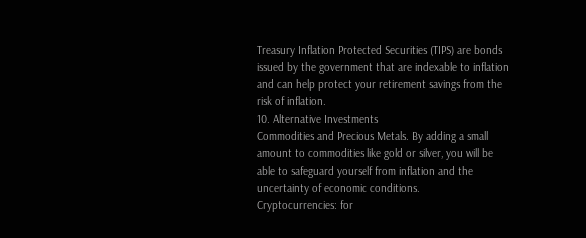Treasury Inflation Protected Securities (TIPS) are bonds issued by the government that are indexable to inflation and can help protect your retirement savings from the risk of inflation.
10. Alternative Investments
Commodities and Precious Metals. By adding a small amount to commodities like gold or silver, you will be able to safeguard yourself from inflation and the uncertainty of economic conditions.
Cryptocurrencies: for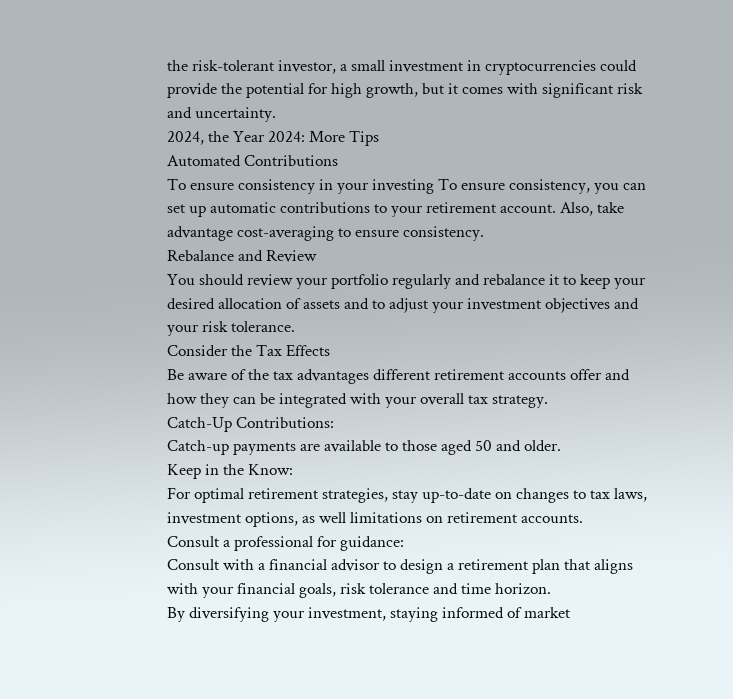the risk-tolerant investor, a small investment in cryptocurrencies could provide the potential for high growth, but it comes with significant risk and uncertainty.
2024, the Year 2024: More Tips
Automated Contributions
To ensure consistency in your investing To ensure consistency, you can set up automatic contributions to your retirement account. Also, take advantage cost-averaging to ensure consistency.
Rebalance and Review
You should review your portfolio regularly and rebalance it to keep your desired allocation of assets and to adjust your investment objectives and your risk tolerance.
Consider the Tax Effects
Be aware of the tax advantages different retirement accounts offer and how they can be integrated with your overall tax strategy.
Catch-Up Contributions:
Catch-up payments are available to those aged 50 and older.
Keep in the Know:
For optimal retirement strategies, stay up-to-date on changes to tax laws, investment options, as well limitations on retirement accounts.
Consult a professional for guidance:
Consult with a financial advisor to design a retirement plan that aligns with your financial goals, risk tolerance and time horizon.
By diversifying your investment, staying informed of market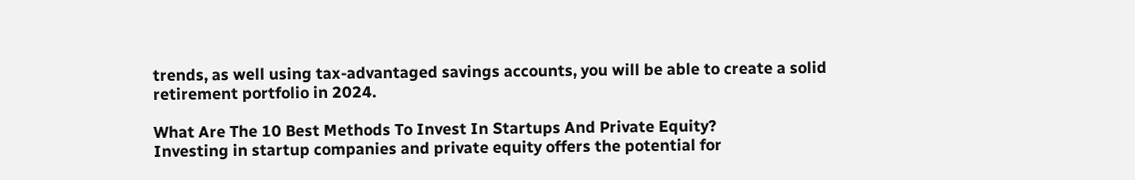trends, as well using tax-advantaged savings accounts, you will be able to create a solid retirement portfolio in 2024.

What Are The 10 Best Methods To Invest In Startups And Private Equity?
Investing in startup companies and private equity offers the potential for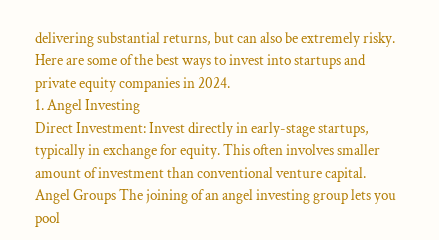delivering substantial returns, but can also be extremely risky. Here are some of the best ways to invest into startups and private equity companies in 2024.
1. Angel Investing
Direct Investment: Invest directly in early-stage startups, typically in exchange for equity. This often involves smaller amount of investment than conventional venture capital.
Angel Groups The joining of an angel investing group lets you pool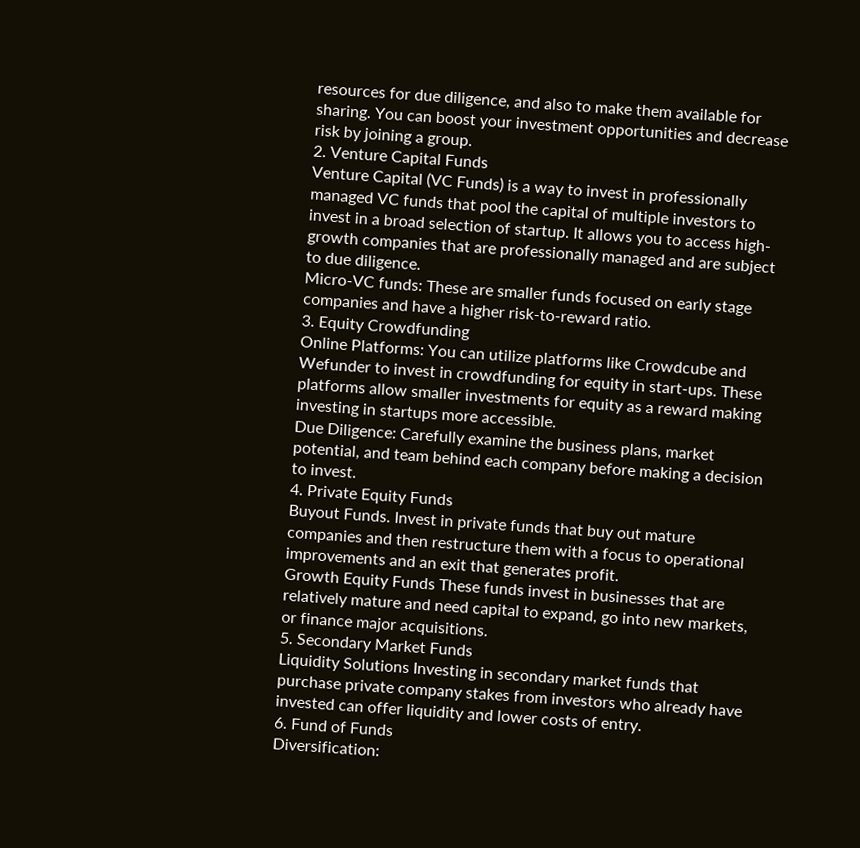resources for due diligence, and also to make them available for sharing. You can boost your investment opportunities and decrease risk by joining a group.
2. Venture Capital Funds
Venture Capital (VC Funds) is a way to invest in professionally managed VC funds that pool the capital of multiple investors to invest in a broad selection of startup. It allows you to access high-growth companies that are professionally managed and are subject to due diligence.
Micro-VC funds: These are smaller funds focused on early stage companies and have a higher risk-to-reward ratio.
3. Equity Crowdfunding
Online Platforms: You can utilize platforms like Crowdcube and Wefunder to invest in crowdfunding for equity in start-ups. These platforms allow smaller investments for equity as a reward making investing in startups more accessible.
Due Diligence: Carefully examine the business plans, market potential, and team behind each company before making a decision to invest.
4. Private Equity Funds
Buyout Funds. Invest in private funds that buy out mature companies and then restructure them with a focus to operational improvements and an exit that generates profit.
Growth Equity Funds These funds invest in businesses that are relatively mature and need capital to expand, go into new markets, or finance major acquisitions.
5. Secondary Market Funds
Liquidity Solutions Investing in secondary market funds that purchase private company stakes from investors who already have invested can offer liquidity and lower costs of entry.
6. Fund of Funds
Diversification: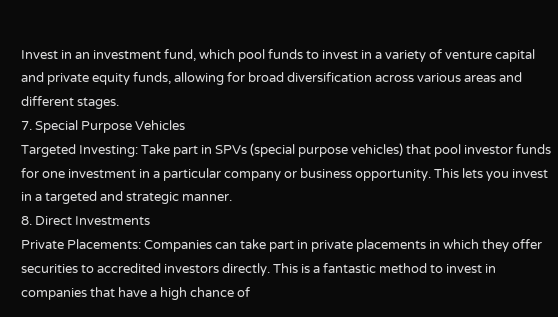Invest in an investment fund, which pool funds to invest in a variety of venture capital and private equity funds, allowing for broad diversification across various areas and different stages.
7. Special Purpose Vehicles
Targeted Investing: Take part in SPVs (special purpose vehicles) that pool investor funds for one investment in a particular company or business opportunity. This lets you invest in a targeted and strategic manner.
8. Direct Investments
Private Placements: Companies can take part in private placements in which they offer securities to accredited investors directly. This is a fantastic method to invest in companies that have a high chance of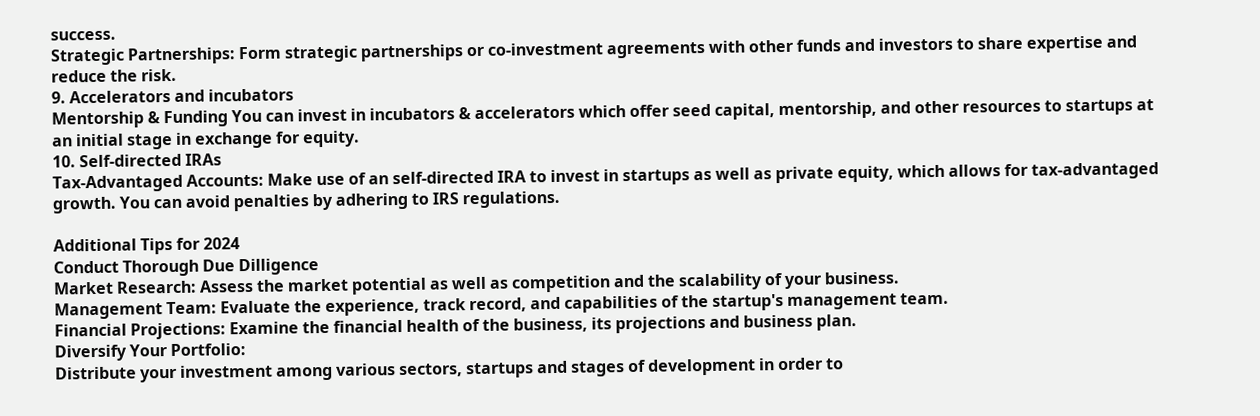success.
Strategic Partnerships: Form strategic partnerships or co-investment agreements with other funds and investors to share expertise and reduce the risk.
9. Accelerators and incubators
Mentorship & Funding You can invest in incubators & accelerators which offer seed capital, mentorship, and other resources to startups at an initial stage in exchange for equity.
10. Self-directed IRAs
Tax-Advantaged Accounts: Make use of an self-directed IRA to invest in startups as well as private equity, which allows for tax-advantaged growth. You can avoid penalties by adhering to IRS regulations.

Additional Tips for 2024
Conduct Thorough Due Dilligence
Market Research: Assess the market potential as well as competition and the scalability of your business.
Management Team: Evaluate the experience, track record, and capabilities of the startup's management team.
Financial Projections: Examine the financial health of the business, its projections and business plan.
Diversify Your Portfolio:
Distribute your investment among various sectors, startups and stages of development in order to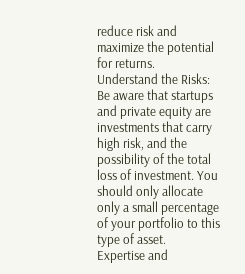reduce risk and maximize the potential for returns.
Understand the Risks:
Be aware that startups and private equity are investments that carry high risk, and the possibility of the total loss of investment. You should only allocate only a small percentage of your portfolio to this type of asset.
Expertise and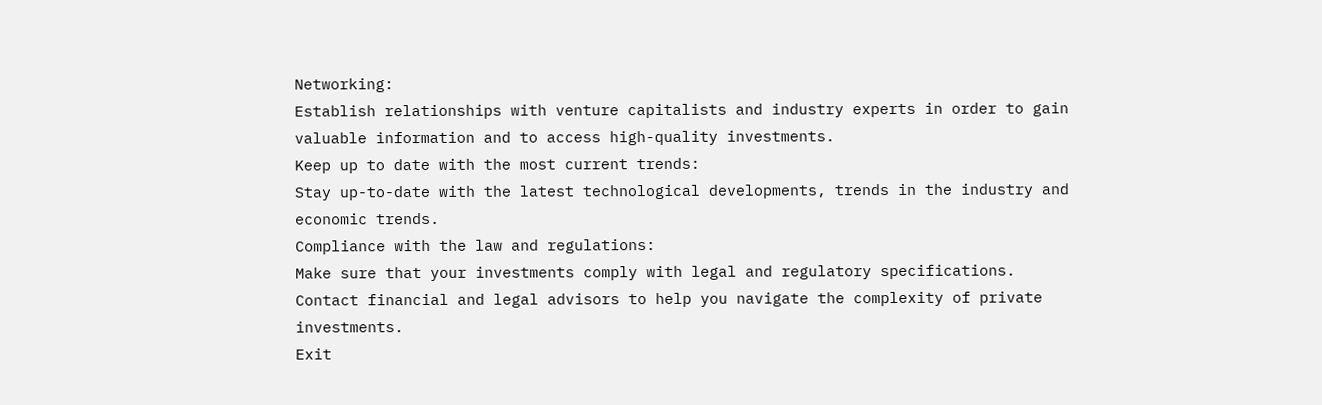Networking:
Establish relationships with venture capitalists and industry experts in order to gain valuable information and to access high-quality investments.
Keep up to date with the most current trends:
Stay up-to-date with the latest technological developments, trends in the industry and economic trends.
Compliance with the law and regulations:
Make sure that your investments comply with legal and regulatory specifications. Contact financial and legal advisors to help you navigate the complexity of private investments.
Exit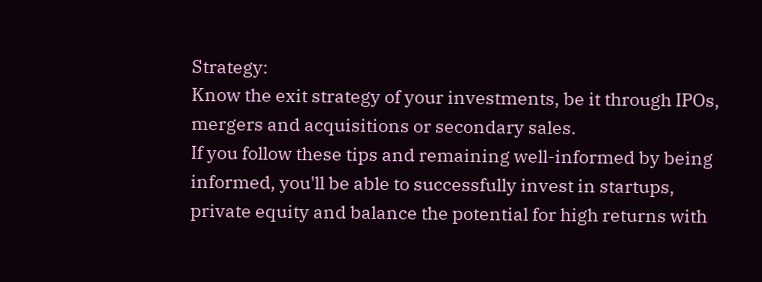Strategy:
Know the exit strategy of your investments, be it through IPOs, mergers and acquisitions or secondary sales.
If you follow these tips and remaining well-informed by being informed, you'll be able to successfully invest in startups, private equity and balance the potential for high returns with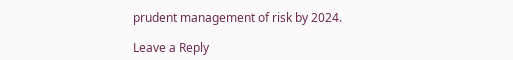prudent management of risk by 2024.

Leave a Reply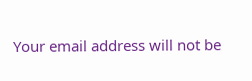Your email address will not be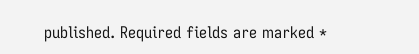published. Required fields are marked *